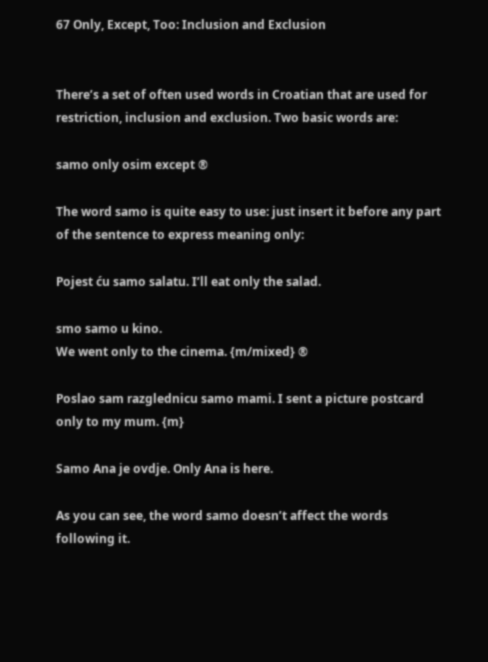67 Only, Except, Too: Inclusion and Exclusion


There’s a set of often used words in Croatian that are used for restriction, inclusion and exclusion. Two basic words are:

samo only osim except ®

The word samo is quite easy to use: just insert it before any part of the sentence to express meaning only:

Pojest ću samo salatu. I’ll eat only the salad.

smo samo u kino.
We went only to the cinema. {m/mixed} ®

Poslao sam razglednicu samo mami. I sent a picture postcard only to my mum. {m}

Samo Ana je ovdje. Only Ana is here.

As you can see, the word samo doesn’t affect the words following it.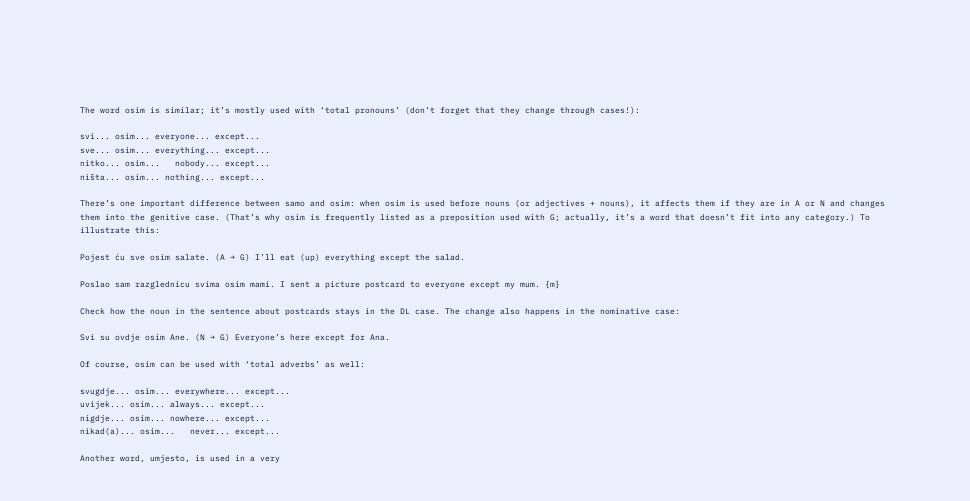The word osim is similar; it’s mostly used with ‘total pronouns’ (don’t forget that they change through cases!):

svi... osim... everyone... except...
sve... osim... everything... except...
nitko... osim...   nobody... except...
ništa... osim... nothing... except...

There’s one important difference between samo and osim: when osim is used before nouns (or adjectives + nouns), it affects them if they are in A or N and changes them into the genitive case. (That’s why osim is frequently listed as a preposition used with G; actually, it’s a word that doesn’t fit into any category.) To illustrate this:

Pojest ću sve osim salate. (A → G) I’ll eat (up) everything except the salad.

Poslao sam razglednicu svima osim mami. I sent a picture postcard to everyone except my mum. {m}

Check how the noun in the sentence about postcards stays in the DL case. The change also happens in the nominative case:

Svi su ovdje osim Ane. (N → G) Everyone’s here except for Ana.

Of course, osim can be used with ‘total adverbs’ as well:

svugdje... osim... everywhere... except...
uvijek... osim... always... except...
nigdje... osim... nowhere... except...
nikad(a)... osim...   never... except...

Another word, umjesto, is used in a very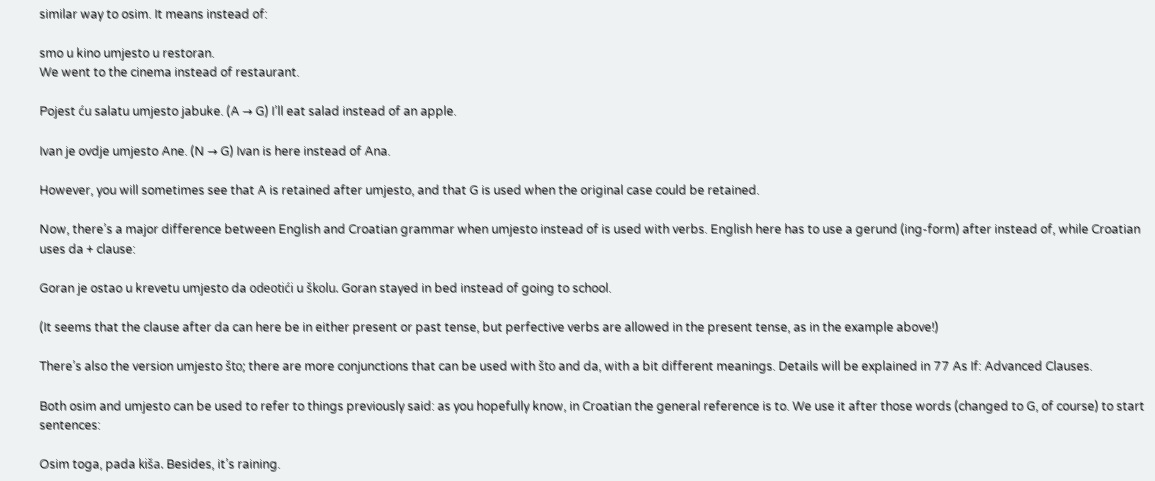similar way to osim. It means instead of:

smo u kino umjesto u restoran.
We went to the cinema instead of restaurant.

Pojest ću salatu umjesto jabuke. (A → G) I’ll eat salad instead of an apple.

Ivan je ovdje umjesto Ane. (N → G) Ivan is here instead of Ana.

However, you will sometimes see that A is retained after umjesto, and that G is used when the original case could be retained.

Now, there’s a major difference between English and Croatian grammar when umjesto instead of is used with verbs. English here has to use a gerund (ing-form) after instead of, while Croatian uses da + clause:

Goran je ostao u krevetu umjesto da odeotići u školu. Goran stayed in bed instead of going to school.

(It seems that the clause after da can here be in either present or past tense, but perfective verbs are allowed in the present tense, as in the example above!)

There’s also the version umjesto što; there are more conjunctions that can be used with što and da, with a bit different meanings. Details will be explained in 77 As If: Advanced Clauses.

Both osim and umjesto can be used to refer to things previously said: as you hopefully know, in Croatian the general reference is to. We use it after those words (changed to G, of course) to start sentences:

Osim toga, pada kiša. Besides, it’s raining.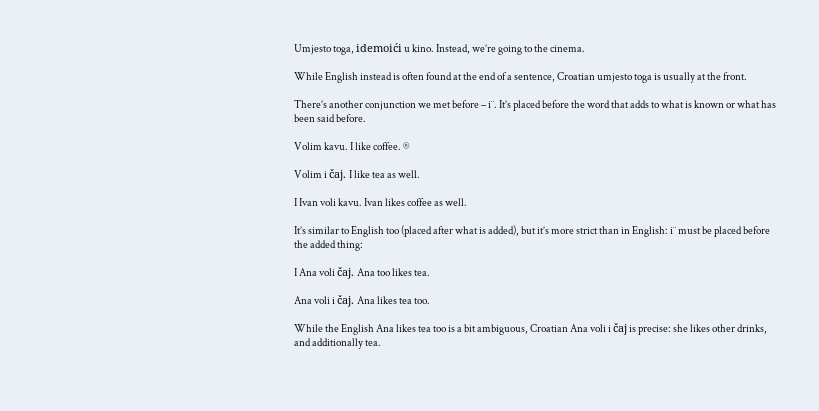Umjesto toga, idemoići u kino. Instead, we’re going to the cinema.

While English instead is often found at the end of a sentence, Croatian umjesto toga is usually at the front.

There’s another conjunction we met before – i¨. It’s placed before the word that adds to what is known or what has been said before.

Volim kavu. I like coffee. ®

Volim i čaj. I like tea as well.

I Ivan voli kavu. Ivan likes coffee as well.

It’s similar to English too (placed after what is added), but it’s more strict than in English: i¨ must be placed before the added thing:

I Ana voli čaj. Ana too likes tea.

Ana voli i čaj. Ana likes tea too.

While the English Ana likes tea too is a bit ambiguous, Croatian Ana voli i čaj is precise: she likes other drinks, and additionally tea.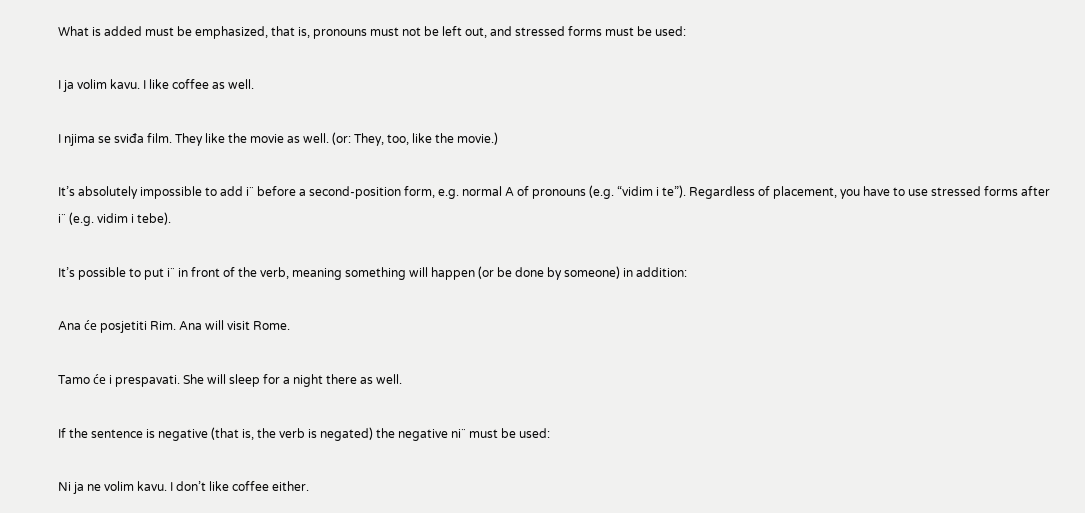What is added must be emphasized, that is, pronouns must not be left out, and stressed forms must be used:

I ja volim kavu. I like coffee as well.

I njima se sviđa film. They like the movie as well. (or: They, too, like the movie.)

It’s absolutely impossible to add i¨ before a second-position form, e.g. normal A of pronouns (e.g. “vidim i te”). Regardless of placement, you have to use stressed forms after i¨ (e.g. vidim i tebe).

It’s possible to put i¨ in front of the verb, meaning something will happen (or be done by someone) in addition:

Ana će posjetiti Rim. Ana will visit Rome.

Tamo će i prespavati. She will sleep for a night there as well.

If the sentence is negative (that is, the verb is negated) the negative ni¨ must be used:

Ni ja ne volim kavu. I don’t like coffee either.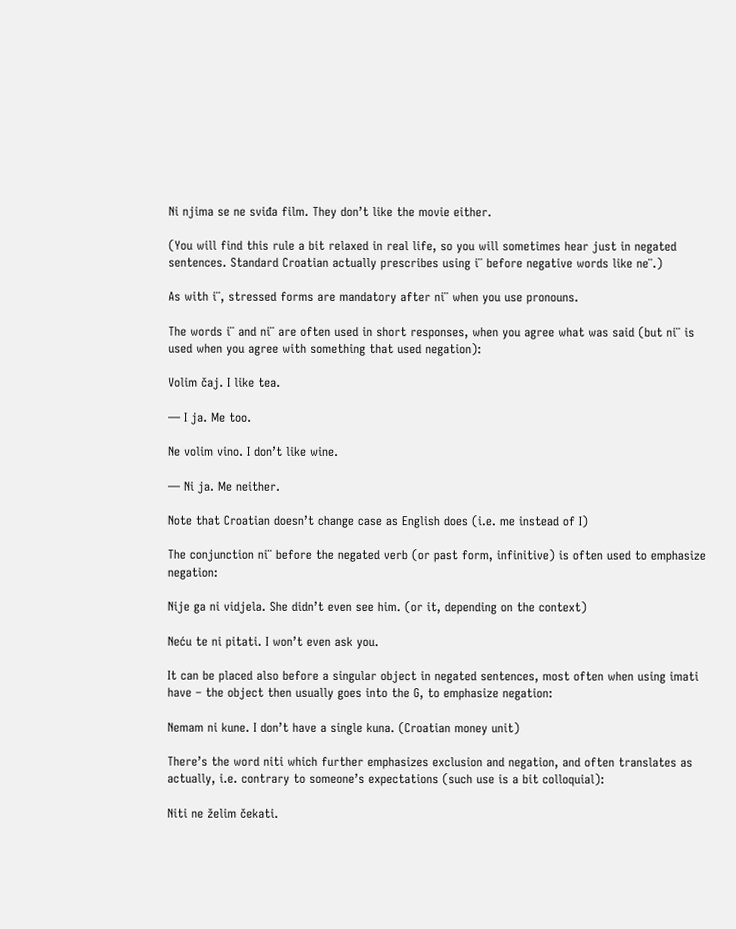Ni njima se ne sviđa film. They don’t like the movie either.

(You will find this rule a bit relaxed in real life, so you will sometimes hear just in negated sentences. Standard Croatian actually prescribes using i¨ before negative words like ne¨.)

As with i¨, stressed forms are mandatory after ni¨ when you use pronouns.

The words i¨ and ni¨ are often used in short responses, when you agree what was said (but ni¨ is used when you agree with something that used negation):

Volim čaj. I like tea.

— I ja. Me too.

Ne volim vino. I don’t like wine.

— Ni ja. Me neither.

Note that Croatian doesn’t change case as English does (i.e. me instead of I)

The conjunction ni¨ before the negated verb (or past form, infinitive) is often used to emphasize negation:

Nije ga ni vidjela. She didn’t even see him. (or it, depending on the context)

Neću te ni pitati. I won’t even ask you.

It can be placed also before a singular object in negated sentences, most often when using imati have – the object then usually goes into the G, to emphasize negation:

Nemam ni kune. I don’t have a single kuna. (Croatian money unit)

There’s the word niti which further emphasizes exclusion and negation, and often translates as actually, i.e. contrary to someone’s expectations (such use is a bit colloquial):

Niti ne želim čekati.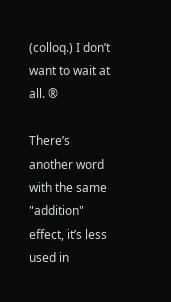(colloq.) I don’t want to wait at all. ®

There’s another word with the same "addition" effect, it’s less used in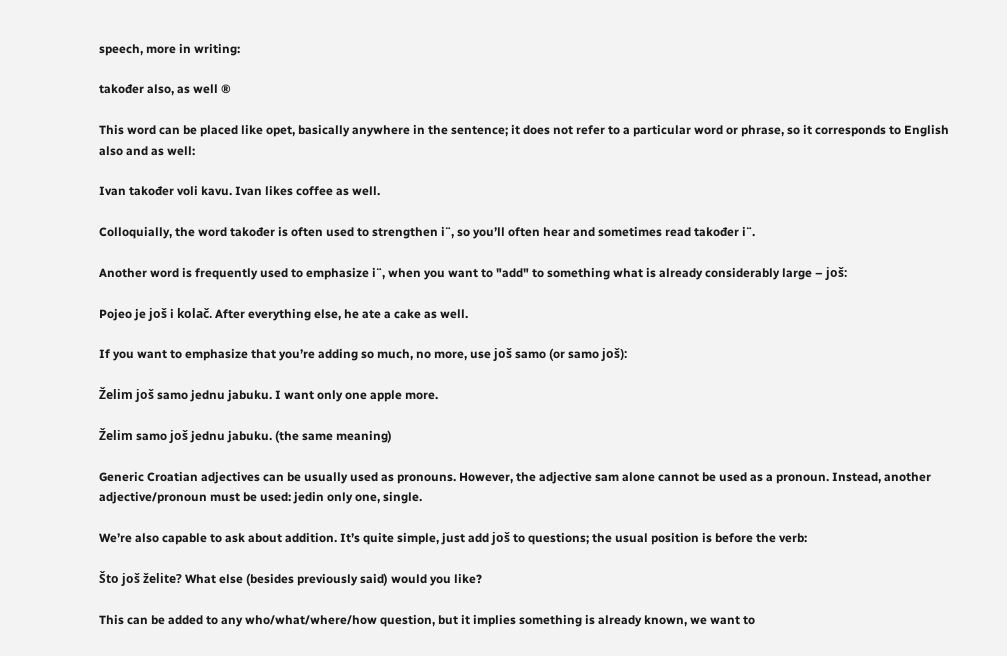speech, more in writing:

također also, as well ®

This word can be placed like opet, basically anywhere in the sentence; it does not refer to a particular word or phrase, so it corresponds to English also and as well:

Ivan također voli kavu. Ivan likes coffee as well.

Colloquially, the word također is often used to strengthen i¨, so you’ll often hear and sometimes read također i¨.

Another word is frequently used to emphasize i¨, when you want to "add" to something what is already considerably large – još:

Pojeo je još i kolač. After everything else, he ate a cake as well.

If you want to emphasize that you’re adding so much, no more, use još samo (or samo još):

Želim još samo jednu jabuku. I want only one apple more.

Želim samo još jednu jabuku. (the same meaning)

Generic Croatian adjectives can be usually used as pronouns. However, the adjective sam alone cannot be used as a pronoun. Instead, another adjective/pronoun must be used: jedin only one, single.

We’re also capable to ask about addition. It’s quite simple, just add još to questions; the usual position is before the verb:

Što još želite? What else (besides previously said) would you like?

This can be added to any who/what/where/how question, but it implies something is already known, we want to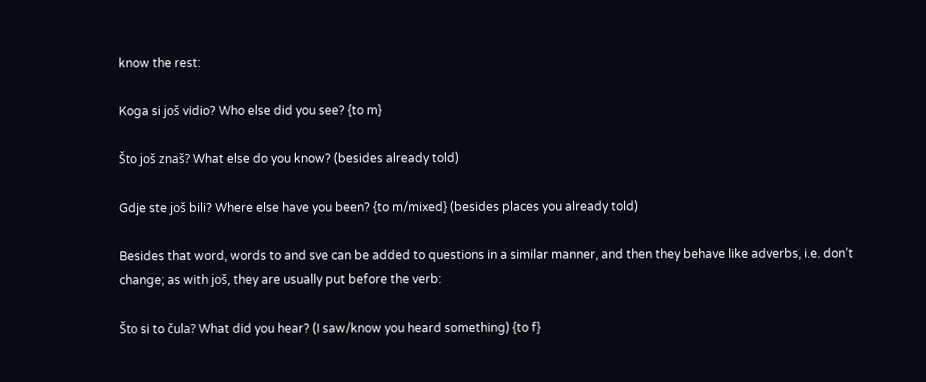know the rest:

Koga si još vidio? Who else did you see? {to m}

Što još znaš? What else do you know? (besides already told)

Gdje ste još bili? Where else have you been? {to m/mixed} (besides places you already told)

Besides that word, words to and sve can be added to questions in a similar manner, and then they behave like adverbs, i.e. don’t change; as with još, they are usually put before the verb:

Što si to čula? What did you hear? (I saw/know you heard something) {to f}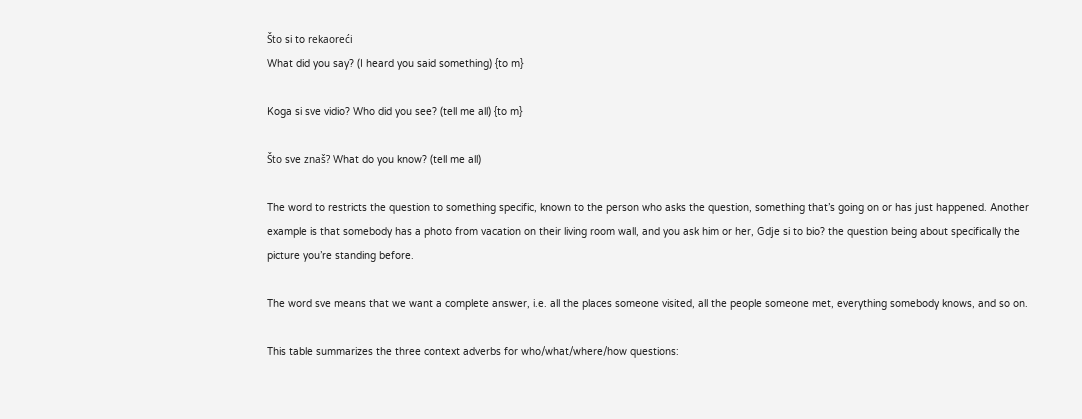Što si to rekaoreći
What did you say? (I heard you said something) {to m}

Koga si sve vidio? Who did you see? (tell me all) {to m}

Što sve znaš? What do you know? (tell me all)

The word to restricts the question to something specific, known to the person who asks the question, something that’s going on or has just happened. Another example is that somebody has a photo from vacation on their living room wall, and you ask him or her, Gdje si to bio? the question being about specifically the picture you’re standing before.

The word sve means that we want a complete answer, i.e. all the places someone visited, all the people someone met, everything somebody knows, and so on.

This table summarizes the three context adverbs for who/what/where/how questions: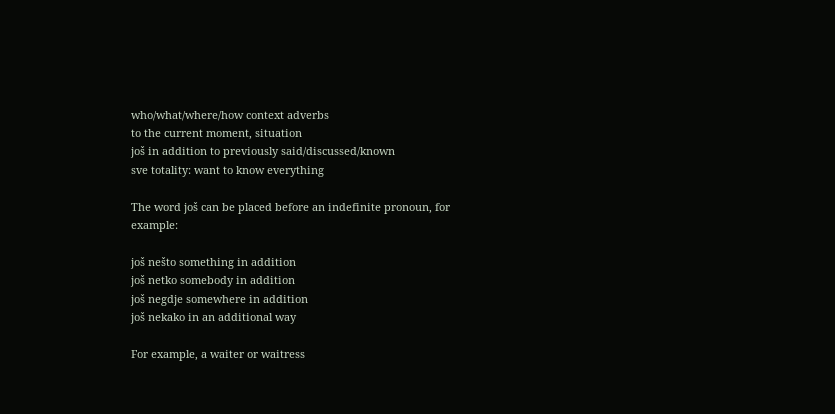who/what/where/how context adverbs
to the current moment, situation
još in addition to previously said/discussed/known
sve totality: want to know everything

The word još can be placed before an indefinite pronoun, for example:

još nešto something in addition
još netko somebody in addition
još negdje somewhere in addition
još nekako in an additional way

For example, a waiter or waitress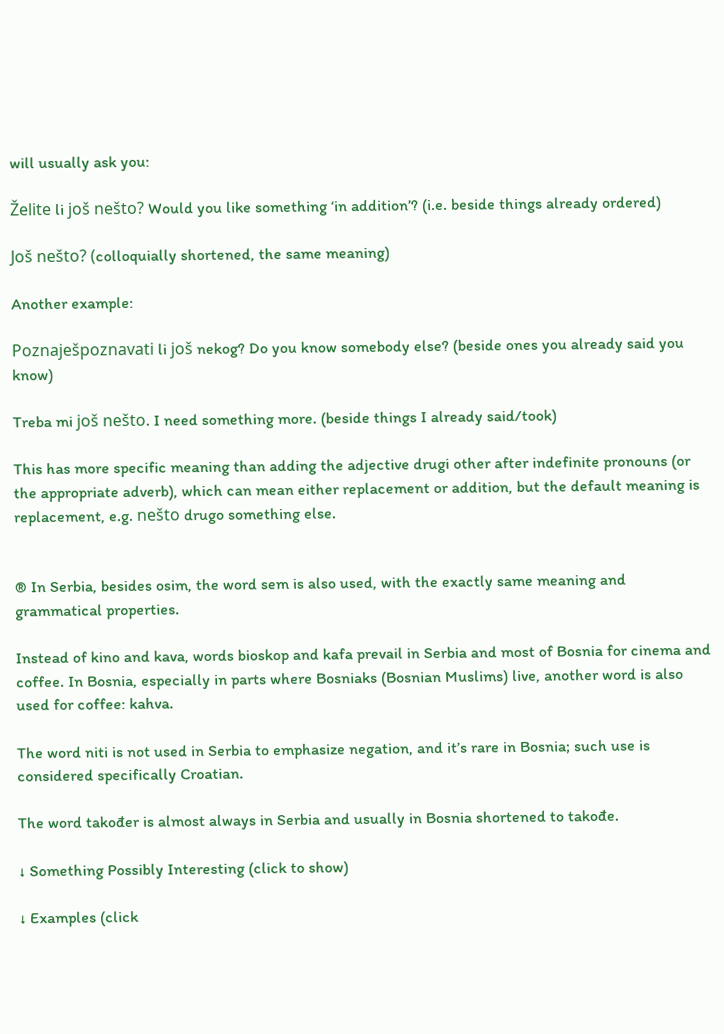will usually ask you:

Želite li još nešto? Would you like something ‘in addition’? (i.e. beside things already ordered)

Još nešto? (colloquially shortened, the same meaning)

Another example:

Poznaješpoznavati li još nekog? Do you know somebody else? (beside ones you already said you know)

Treba mi još nešto. I need something more. (beside things I already said/took)

This has more specific meaning than adding the adjective drugi other after indefinite pronouns (or the appropriate adverb), which can mean either replacement or addition, but the default meaning is replacement, e.g. nešto drugo something else.


® In Serbia, besides osim, the word sem is also used, with the exactly same meaning and grammatical properties.

Instead of kino and kava, words bioskop and kafa prevail in Serbia and most of Bosnia for cinema and coffee. In Bosnia, especially in parts where Bosniaks (Bosnian Muslims) live, another word is also used for coffee: kahva.

The word niti is not used in Serbia to emphasize negation, and it’s rare in Bosnia; such use is considered specifically Croatian.

The word također is almost always in Serbia and usually in Bosnia shortened to takođe.

↓ Something Possibly Interesting (click to show)

↓ Examples (click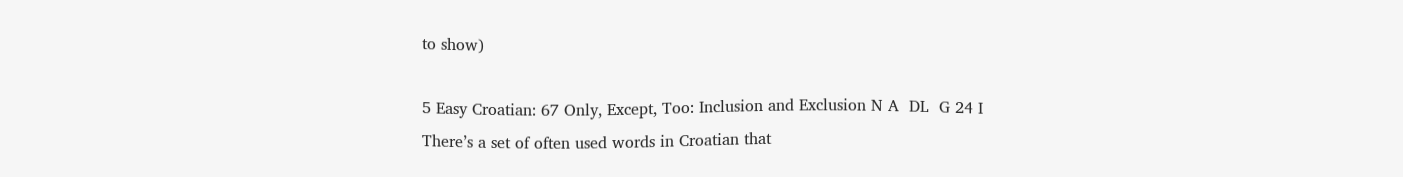to show)

5 Easy Croatian: 67 Only, Except, Too: Inclusion and Exclusion N A  DL  G 24 I There’s a set of often used words in Croatian that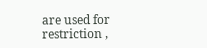are used for restriction ,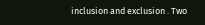inclusion and exclusion . Two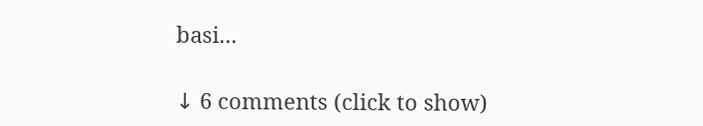basi...

↓ 6 comments (click to show)